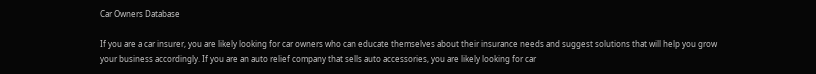Car Owners Database

If you are a car insurer, you are likely looking for car owners who can educate themselves about their insurance needs and suggest solutions that will help you grow your business accordingly. If you are an auto relief company that sells auto accessories, you are likely looking for car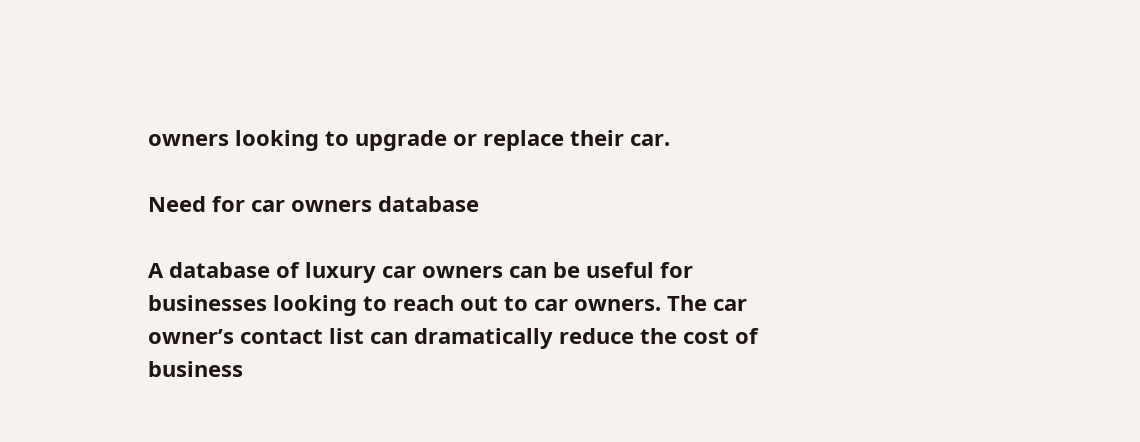owners looking to upgrade or replace their car.

Need for car owners database

A database of luxury car owners can be useful for businesses looking to reach out to car owners. The car owner’s contact list can dramatically reduce the cost of business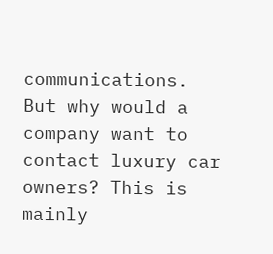communications. But why would a company want to contact luxury car owners? This is mainly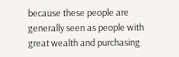because these people are generally seen as people with great wealth and purchasing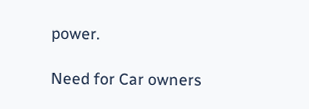power.

Need for Car owners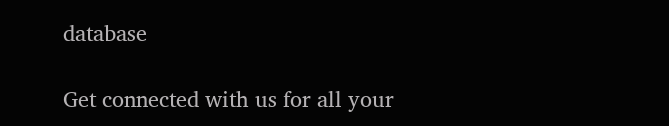database

Get connected with us for all your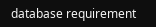database requirement